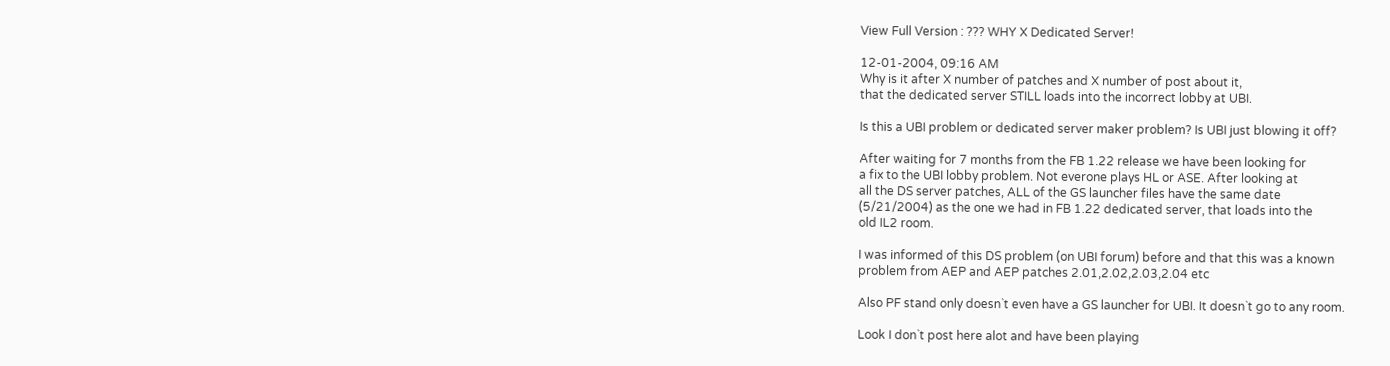View Full Version : ??? WHY X Dedicated Server!

12-01-2004, 09:16 AM
Why is it after X number of patches and X number of post about it,
that the dedicated server STILL loads into the incorrect lobby at UBI.

Is this a UBI problem or dedicated server maker problem? Is UBI just blowing it off?

After waiting for 7 months from the FB 1.22 release we have been looking for
a fix to the UBI lobby problem. Not everone plays HL or ASE. After looking at
all the DS server patches, ALL of the GS launcher files have the same date
(5/21/2004) as the one we had in FB 1.22 dedicated server, that loads into the
old IL2 room.

I was informed of this DS problem (on UBI forum) before and that this was a known
problem from AEP and AEP patches 2.01,2.02,2.03,2.04 etc

Also PF stand only doesn`t even have a GS launcher for UBI. It doesn`t go to any room.

Look I don`t post here alot and have been playing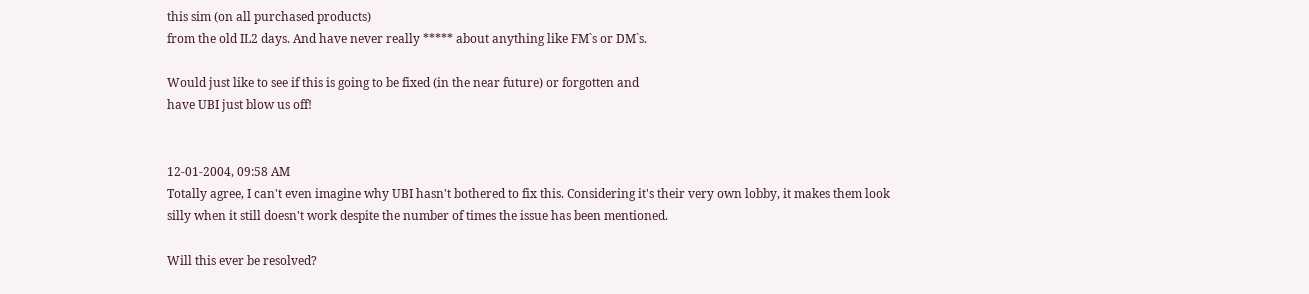this sim (on all purchased products)
from the old IL2 days. And have never really ***** about anything like FM`s or DM`s.

Would just like to see if this is going to be fixed (in the near future) or forgotten and
have UBI just blow us off!


12-01-2004, 09:58 AM
Totally agree, I can't even imagine why UBI hasn't bothered to fix this. Considering it's their very own lobby, it makes them look silly when it still doesn't work despite the number of times the issue has been mentioned.

Will this ever be resolved?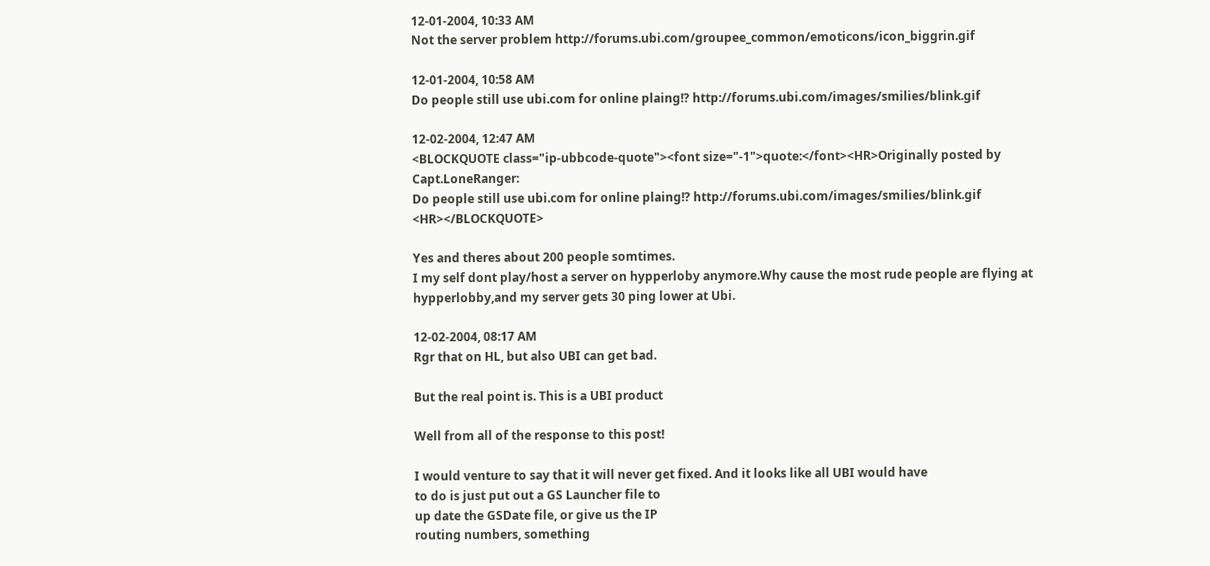12-01-2004, 10:33 AM
Not the server problem http://forums.ubi.com/groupee_common/emoticons/icon_biggrin.gif

12-01-2004, 10:58 AM
Do people still use ubi.com for online plaing!? http://forums.ubi.com/images/smilies/blink.gif

12-02-2004, 12:47 AM
<BLOCKQUOTE class="ip-ubbcode-quote"><font size="-1">quote:</font><HR>Originally posted by Capt.LoneRanger:
Do people still use ubi.com for online plaing!? http://forums.ubi.com/images/smilies/blink.gif <HR></BLOCKQUOTE>

Yes and theres about 200 people somtimes.
I my self dont play/host a server on hypperloby anymore.Why cause the most rude people are flying at hypperlobby,and my server gets 30 ping lower at Ubi.

12-02-2004, 08:17 AM
Rgr that on HL, but also UBI can get bad.

But the real point is. This is a UBI product

Well from all of the response to this post!

I would venture to say that it will never get fixed. And it looks like all UBI would have
to do is just put out a GS Launcher file to
up date the GSDate file, or give us the IP
routing numbers, something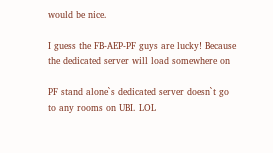would be nice.

I guess the FB-AEP-PF guys are lucky! Because
the dedicated server will load somewhere on

PF stand alone`s dedicated server doesn`t go
to any rooms on UBI. LOL